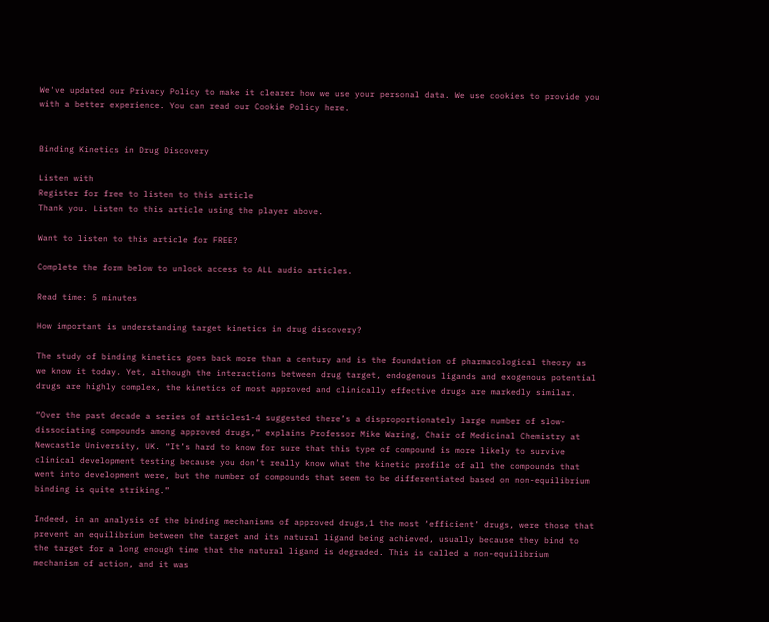We've updated our Privacy Policy to make it clearer how we use your personal data. We use cookies to provide you with a better experience. You can read our Cookie Policy here.


Binding Kinetics in Drug Discovery

Listen with
Register for free to listen to this article
Thank you. Listen to this article using the player above.

Want to listen to this article for FREE?

Complete the form below to unlock access to ALL audio articles.

Read time: 5 minutes

How important is understanding target kinetics in drug discovery?

The study of binding kinetics goes back more than a century and is the foundation of pharmacological theory as we know it today. Yet, although the interactions between drug target, endogenous ligands and exogenous potential drugs are highly complex, the kinetics of most approved and clinically effective drugs are markedly similar.

“Over the past decade a series of articles1-4 suggested there’s a disproportionately large number of slow-dissociating compounds among approved drugs,” explains Professor Mike Waring, Chair of Medicinal Chemistry at Newcastle University, UK. “It’s hard to know for sure that this type of compound is more likely to survive clinical development testing because you don’t really know what the kinetic profile of all the compounds that went into development were, but the number of compounds that seem to be differentiated based on non-equilibrium binding is quite striking.”

Indeed, in an analysis of the binding mechanisms of approved drugs,1 the most ‘efficient’ drugs, were those that prevent an equilibrium between the target and its natural ligand being achieved, usually because they bind to the target for a long enough time that the natural ligand is degraded. This is called a non-equilibrium mechanism of action, and it was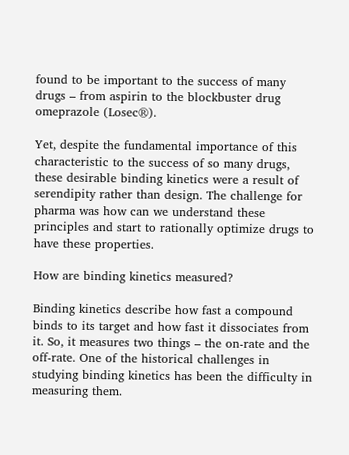found to be important to the success of many drugs – from aspirin to the blockbuster drug omeprazole (Losec®).

Yet, despite the fundamental importance of this characteristic to the success of so many drugs, these desirable binding kinetics were a result of serendipity rather than design. The challenge for pharma was how can we understand these principles and start to rationally optimize drugs to have these properties.

How are binding kinetics measured?

Binding kinetics describe how fast a compound binds to its target and how fast it dissociates from it. So, it measures two things – the on-rate and the off-rate. One of the historical challenges in studying binding kinetics has been the difficulty in measuring them.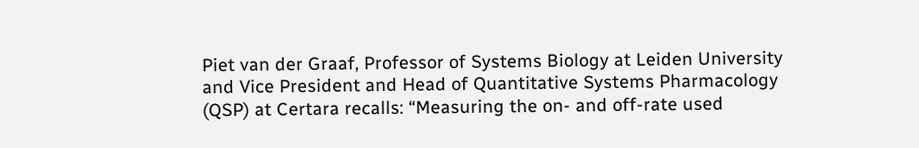Piet van der Graaf, Professor of Systems Biology at Leiden University and Vice President and Head of Quantitative Systems Pharmacology (QSP) at Certara recalls: “Measuring the on- and off-rate used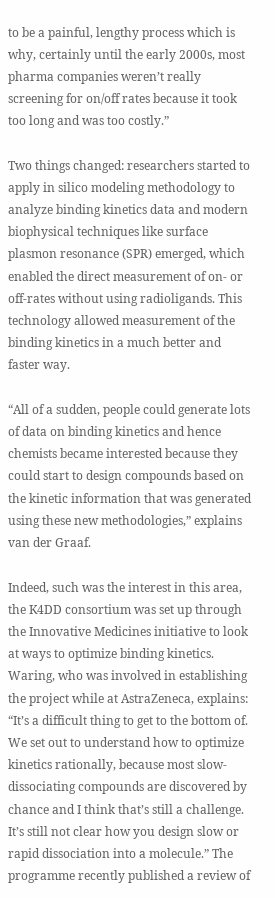to be a painful, lengthy process which is why, certainly until the early 2000s, most pharma companies weren’t really screening for on/off rates because it took too long and was too costly.”

Two things changed: researchers started to apply in silico modeling methodology to analyze binding kinetics data and modern biophysical techniques like surface plasmon resonance (SPR) emerged, which enabled the direct measurement of on- or off-rates without using radioligands. This technology allowed measurement of the binding kinetics in a much better and faster way.

“All of a sudden, people could generate lots of data on binding kinetics and hence chemists became interested because they could start to design compounds based on the kinetic information that was generated using these new methodologies,” explains van der Graaf.

Indeed, such was the interest in this area, the K4DD consortium was set up through the Innovative Medicines initiative to look at ways to optimize binding kinetics. Waring, who was involved in establishing the project while at AstraZeneca, explains: “It’s a difficult thing to get to the bottom of. We set out to understand how to optimize kinetics rationally, because most slow-dissociating compounds are discovered by chance and I think that’s still a challenge. It’s still not clear how you design slow or rapid dissociation into a molecule.” The programme recently published a review of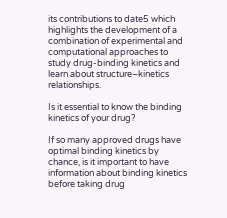its contributions to date5 which highlights the development of a combination of experimental and computational approaches to study drug-binding kinetics and learn about structure–kinetics relationships.

Is it essential to know the binding kinetics of your drug?

If so many approved drugs have optimal binding kinetics by chance, is it important to have information about binding kinetics before taking drug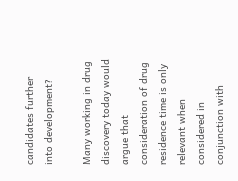candidates further into development?

Many working in drug discovery today would argue that consideration of drug residence time is only relevant when considered in conjunction with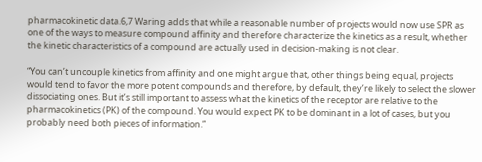pharmacokinetic data.6,7 Waring adds that while a reasonable number of projects would now use SPR as one of the ways to measure compound affinity and therefore characterize the kinetics as a result, whether the kinetic characteristics of a compound are actually used in decision-making is not clear.

“You can’t uncouple kinetics from affinity and one might argue that, other things being equal, projects would tend to favor the more potent compounds and therefore, by default, they’re likely to select the slower dissociating ones. But it’s still important to assess what the kinetics of the receptor are relative to the pharmacokinetics (PK) of the compound. You would expect PK to be dominant in a lot of cases, but you probably need both pieces of information.”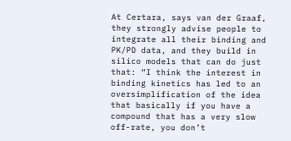At Certara, says van der Graaf, they strongly advise people to integrate all their binding and PK/PD data, and they build in silico models that can do just that: “I think the interest in binding kinetics has led to an oversimplification of the idea that basically if you have a compound that has a very slow off-rate, you don’t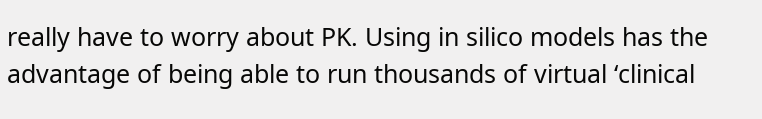really have to worry about PK. Using in silico models has the advantage of being able to run thousands of virtual ‘clinical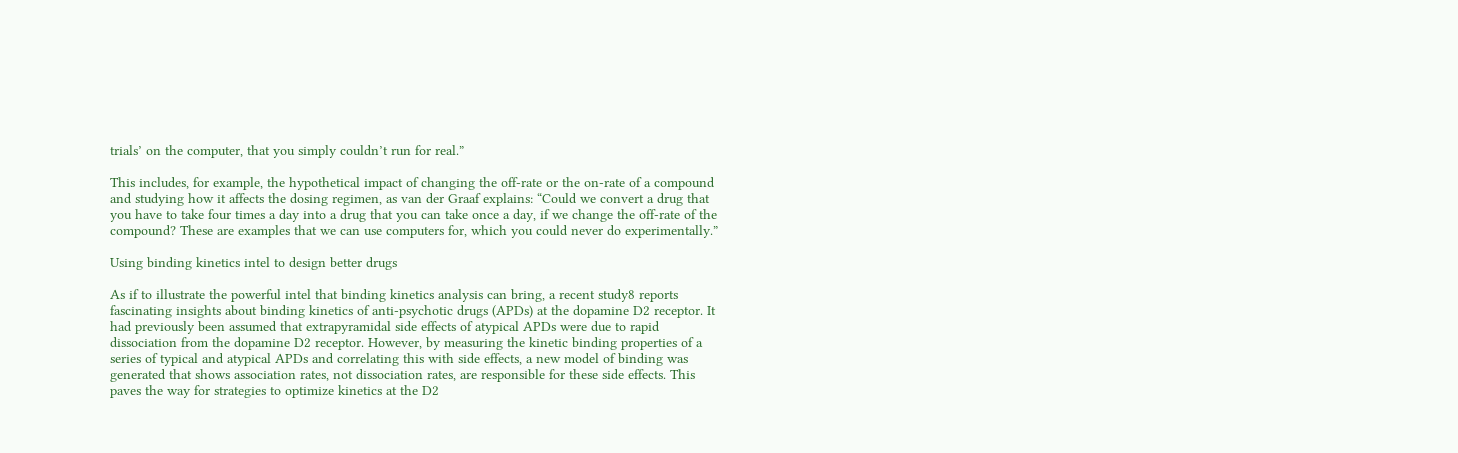trials’ on the computer, that you simply couldn’t run for real.”

This includes, for example, the hypothetical impact of changing the off-rate or the on-rate of a compound and studying how it affects the dosing regimen, as van der Graaf explains: “Could we convert a drug that you have to take four times a day into a drug that you can take once a day, if we change the off-rate of the compound? These are examples that we can use computers for, which you could never do experimentally.”

Using binding kinetics intel to design better drugs

As if to illustrate the powerful intel that binding kinetics analysis can bring, a recent study8 reports fascinating insights about binding kinetics of anti-psychotic drugs (APDs) at the dopamine D2 receptor. It had previously been assumed that extrapyramidal side effects of atypical APDs were due to rapid dissociation from the dopamine D2 receptor. However, by measuring the kinetic binding properties of a series of typical and atypical APDs and correlating this with side effects, a new model of binding was generated that shows association rates, not dissociation rates, are responsible for these side effects. This paves the way for strategies to optimize kinetics at the D2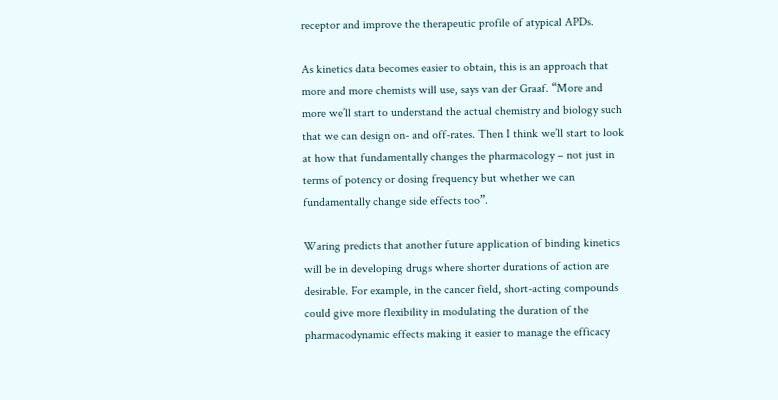receptor and improve the therapeutic profile of atypical APDs.

As kinetics data becomes easier to obtain, this is an approach that more and more chemists will use, says van der Graaf. “More and more we’ll start to understand the actual chemistry and biology such that we can design on- and off-rates. Then I think we’ll start to look at how that fundamentally changes the pharmacology – not just in terms of potency or dosing frequency but whether we can fundamentally change side effects too”.

Waring predicts that another future application of binding kinetics will be in developing drugs where shorter durations of action are desirable. For example, in the cancer field, short-acting compounds could give more flexibility in modulating the duration of the pharmacodynamic effects making it easier to manage the efficacy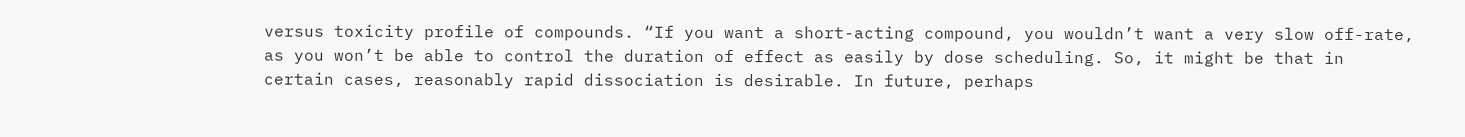versus toxicity profile of compounds. “If you want a short-acting compound, you wouldn’t want a very slow off-rate, as you won’t be able to control the duration of effect as easily by dose scheduling. So, it might be that in certain cases, reasonably rapid dissociation is desirable. In future, perhaps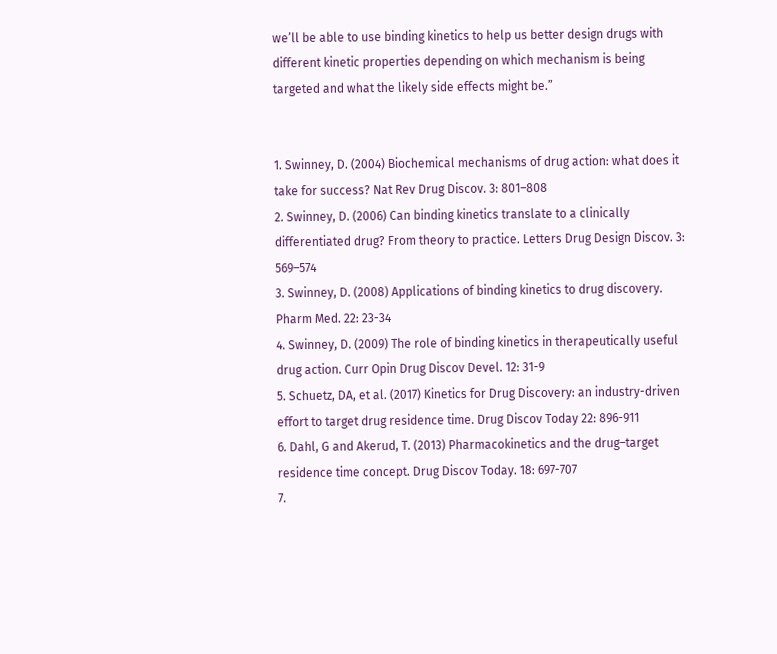we’ll be able to use binding kinetics to help us better design drugs with different kinetic properties depending on which mechanism is being targeted and what the likely side effects might be.”


1. Swinney, D. (2004) Biochemical mechanisms of drug action: what does it take for success? Nat Rev Drug Discov. 3: 801–808
2. Swinney, D. (2006) Can binding kinetics translate to a clinically differentiated drug? From theory to practice. Letters Drug Design Discov. 3: 569–574
3. Swinney, D. (2008) Applications of binding kinetics to drug discovery. Pharm Med. 22: 23-34
4. Swinney, D. (2009) The role of binding kinetics in therapeutically useful drug action. Curr Opin Drug Discov Devel. 12: 31-9
5. Schuetz, DA, et al. (2017) Kinetics for Drug Discovery: an industry-driven effort to target drug residence time. Drug Discov Today 22: 896-911
6. Dahl, G and Akerud, T. (2013) Pharmacokinetics and the drug–target residence time concept. Drug Discov Today. 18: 697-707
7.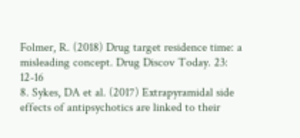Folmer, R. (2018) Drug target residence time: a misleading concept. Drug Discov Today. 23: 12-16
8. Sykes, DA et al. (2017) Extrapyramidal side effects of antipsychotics are linked to their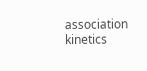association kinetics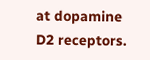at dopamine D2 receptors.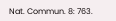Nat. Commun. 8: 763.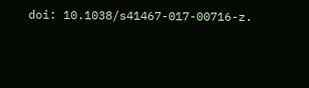doi: 10.1038/s41467-017-00716-z.